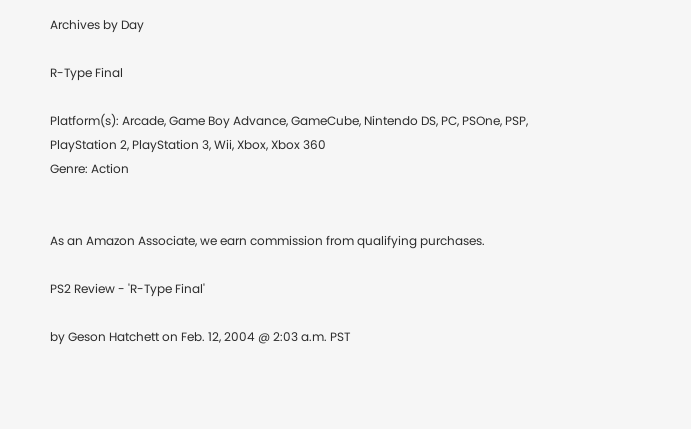Archives by Day

R-Type Final

Platform(s): Arcade, Game Boy Advance, GameCube, Nintendo DS, PC, PSOne, PSP, PlayStation 2, PlayStation 3, Wii, Xbox, Xbox 360
Genre: Action


As an Amazon Associate, we earn commission from qualifying purchases.

PS2 Review - 'R-Type Final'

by Geson Hatchett on Feb. 12, 2004 @ 2:03 a.m. PST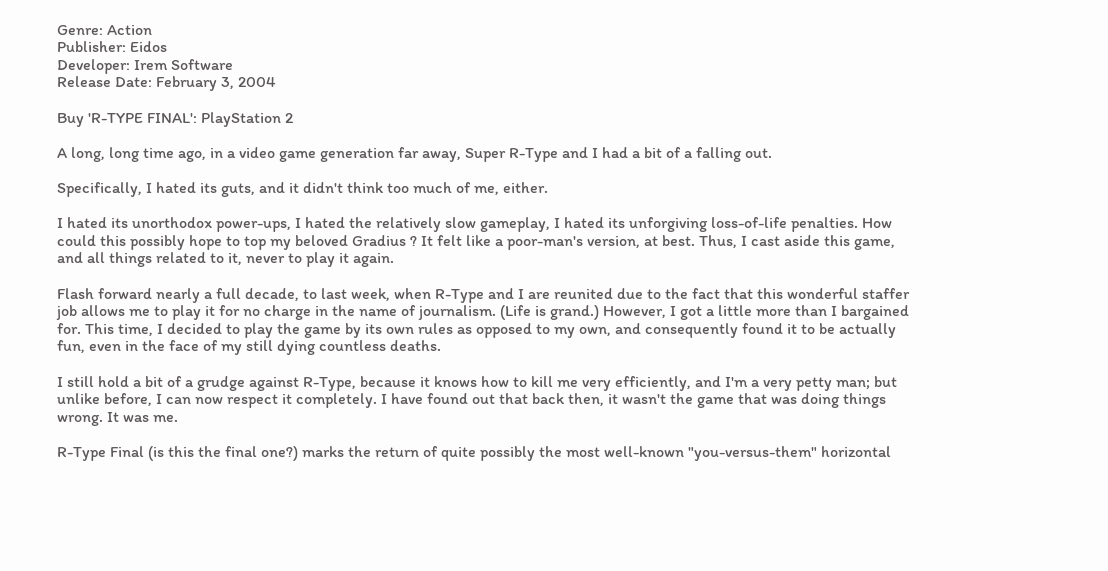Genre: Action
Publisher: Eidos
Developer: Irem Software
Release Date: February 3, 2004

Buy 'R-TYPE FINAL': PlayStation 2

A long, long time ago, in a video game generation far away, Super R-Type and I had a bit of a falling out.

Specifically, I hated its guts, and it didn't think too much of me, either.

I hated its unorthodox power-ups, I hated the relatively slow gameplay, I hated its unforgiving loss-of-life penalties. How could this possibly hope to top my beloved Gradius ? It felt like a poor-man's version, at best. Thus, I cast aside this game, and all things related to it, never to play it again.

Flash forward nearly a full decade, to last week, when R-Type and I are reunited due to the fact that this wonderful staffer job allows me to play it for no charge in the name of journalism. (Life is grand.) However, I got a little more than I bargained for. This time, I decided to play the game by its own rules as opposed to my own, and consequently found it to be actually fun, even in the face of my still dying countless deaths.

I still hold a bit of a grudge against R-Type, because it knows how to kill me very efficiently, and I'm a very petty man; but unlike before, I can now respect it completely. I have found out that back then, it wasn't the game that was doing things wrong. It was me.

R-Type Final (is this the final one?) marks the return of quite possibly the most well-known "you-versus-them" horizontal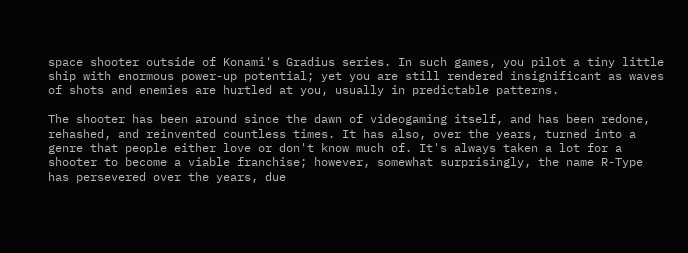space shooter outside of Konami's Gradius series. In such games, you pilot a tiny little ship with enormous power-up potential; yet you are still rendered insignificant as waves of shots and enemies are hurtled at you, usually in predictable patterns.

The shooter has been around since the dawn of videogaming itself, and has been redone, rehashed, and reinvented countless times. It has also, over the years, turned into a genre that people either love or don't know much of. It's always taken a lot for a shooter to become a viable franchise; however, somewhat surprisingly, the name R-Type has persevered over the years, due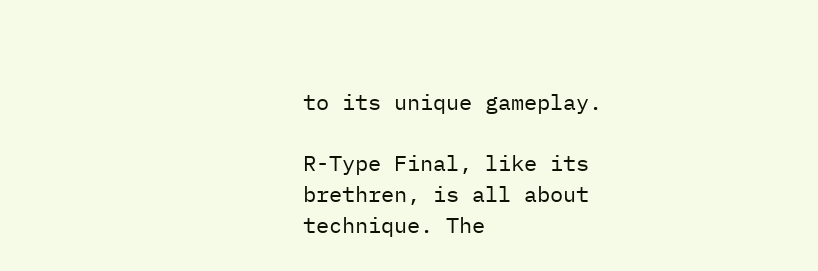to its unique gameplay.

R-Type Final, like its brethren, is all about technique. The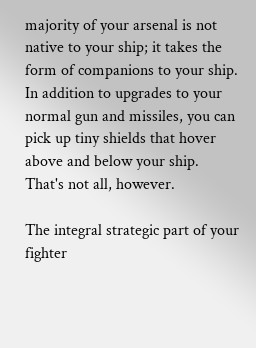majority of your arsenal is not native to your ship; it takes the form of companions to your ship. In addition to upgrades to your normal gun and missiles, you can pick up tiny shields that hover above and below your ship. That's not all, however.

The integral strategic part of your fighter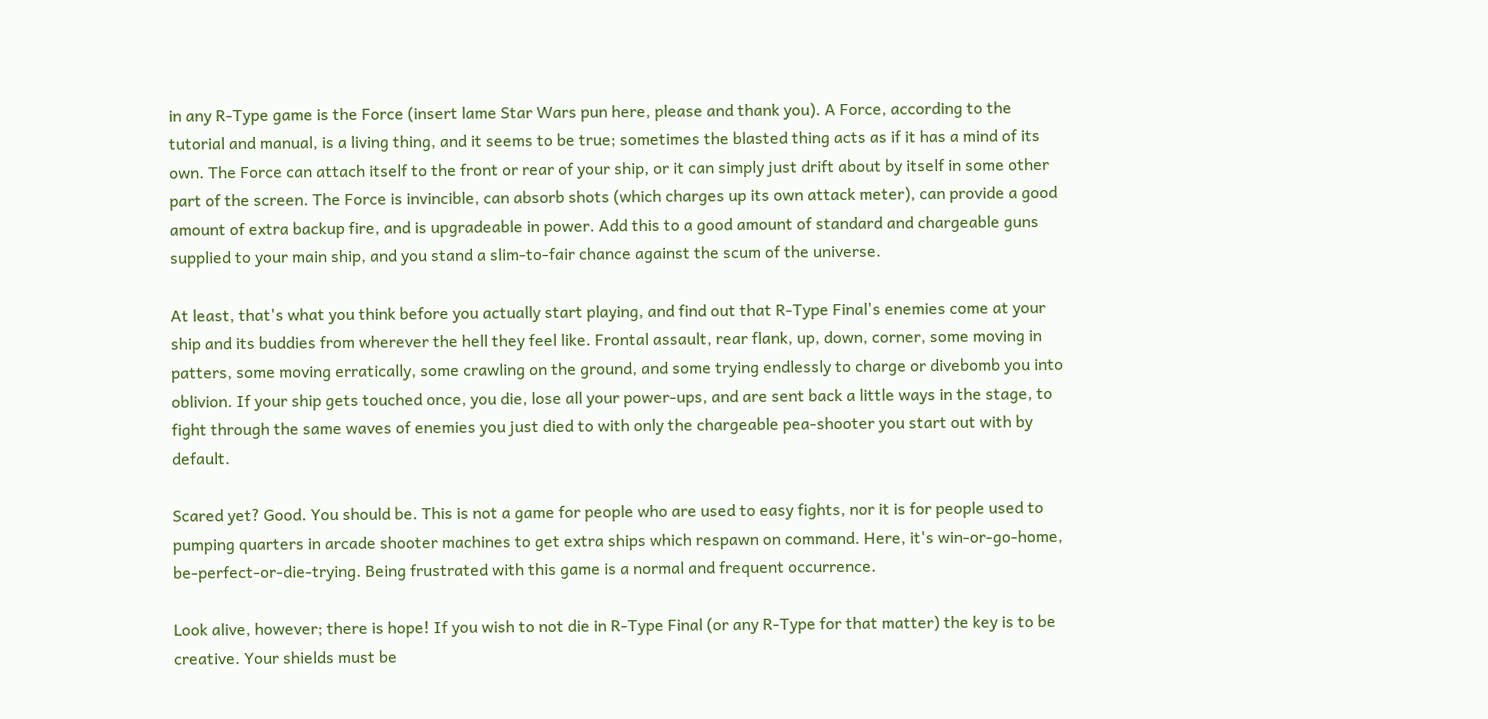in any R-Type game is the Force (insert lame Star Wars pun here, please and thank you). A Force, according to the tutorial and manual, is a living thing, and it seems to be true; sometimes the blasted thing acts as if it has a mind of its own. The Force can attach itself to the front or rear of your ship, or it can simply just drift about by itself in some other part of the screen. The Force is invincible, can absorb shots (which charges up its own attack meter), can provide a good amount of extra backup fire, and is upgradeable in power. Add this to a good amount of standard and chargeable guns supplied to your main ship, and you stand a slim-to-fair chance against the scum of the universe.

At least, that's what you think before you actually start playing, and find out that R-Type Final's enemies come at your ship and its buddies from wherever the hell they feel like. Frontal assault, rear flank, up, down, corner, some moving in patters, some moving erratically, some crawling on the ground, and some trying endlessly to charge or divebomb you into oblivion. If your ship gets touched once, you die, lose all your power-ups, and are sent back a little ways in the stage, to fight through the same waves of enemies you just died to with only the chargeable pea-shooter you start out with by default.

Scared yet? Good. You should be. This is not a game for people who are used to easy fights, nor it is for people used to pumping quarters in arcade shooter machines to get extra ships which respawn on command. Here, it's win-or-go-home, be-perfect-or-die-trying. Being frustrated with this game is a normal and frequent occurrence.

Look alive, however; there is hope! If you wish to not die in R-Type Final (or any R-Type for that matter) the key is to be creative. Your shields must be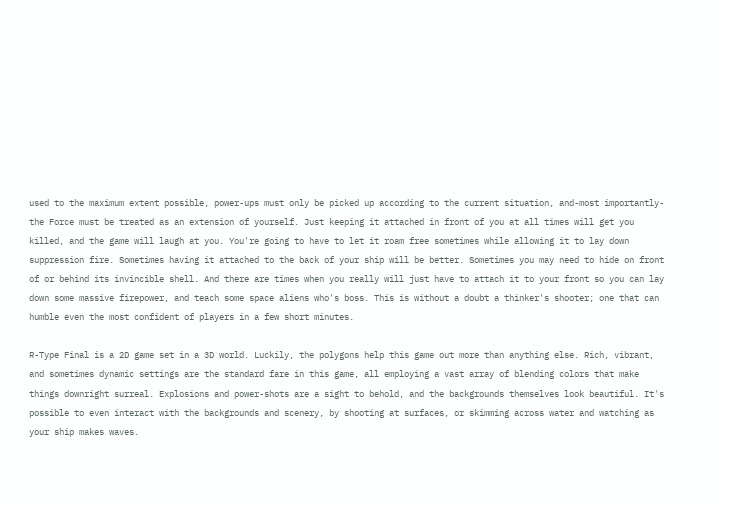used to the maximum extent possible, power-ups must only be picked up according to the current situation, and-most importantly-the Force must be treated as an extension of yourself. Just keeping it attached in front of you at all times will get you killed, and the game will laugh at you. You're going to have to let it roam free sometimes while allowing it to lay down suppression fire. Sometimes having it attached to the back of your ship will be better. Sometimes you may need to hide on front of or behind its invincible shell. And there are times when you really will just have to attach it to your front so you can lay down some massive firepower, and teach some space aliens who's boss. This is without a doubt a thinker's shooter; one that can humble even the most confident of players in a few short minutes.

R-Type Final is a 2D game set in a 3D world. Luckily, the polygons help this game out more than anything else. Rich, vibrant, and sometimes dynamic settings are the standard fare in this game, all employing a vast array of blending colors that make things downright surreal. Explosions and power-shots are a sight to behold, and the backgrounds themselves look beautiful. It's possible to even interact with the backgrounds and scenery, by shooting at surfaces, or skimming across water and watching as your ship makes waves.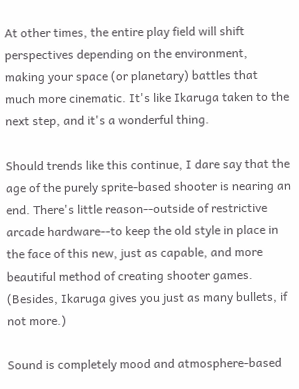At other times, the entire play field will shift perspectives depending on the environment, making your space (or planetary) battles that much more cinematic. It's like Ikaruga taken to the next step, and it's a wonderful thing.

Should trends like this continue, I dare say that the age of the purely sprite-based shooter is nearing an end. There's little reason--outside of restrictive arcade hardware--to keep the old style in place in the face of this new, just as capable, and more beautiful method of creating shooter games. (Besides, Ikaruga gives you just as many bullets, if not more.)

Sound is completely mood and atmosphere-based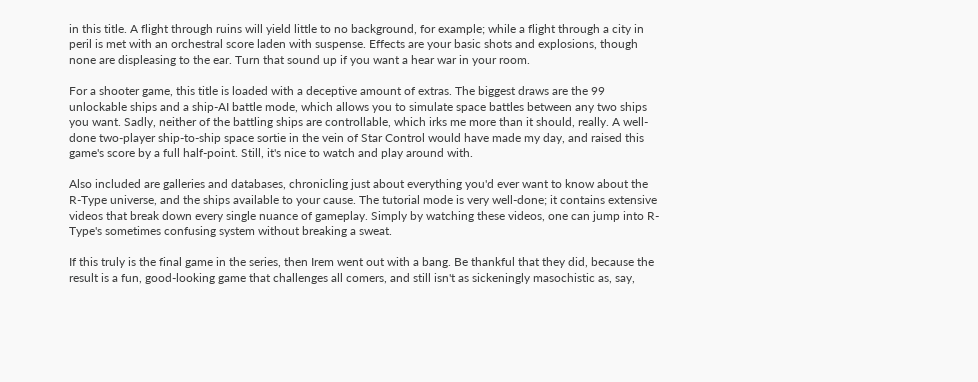in this title. A flight through ruins will yield little to no background, for example; while a flight through a city in peril is met with an orchestral score laden with suspense. Effects are your basic shots and explosions, though none are displeasing to the ear. Turn that sound up if you want a hear war in your room.

For a shooter game, this title is loaded with a deceptive amount of extras. The biggest draws are the 99 unlockable ships and a ship-AI battle mode, which allows you to simulate space battles between any two ships you want. Sadly, neither of the battling ships are controllable, which irks me more than it should, really. A well-done two-player ship-to-ship space sortie in the vein of Star Control would have made my day, and raised this game's score by a full half-point. Still, it's nice to watch and play around with.

Also included are galleries and databases, chronicling just about everything you'd ever want to know about the R-Type universe, and the ships available to your cause. The tutorial mode is very well-done; it contains extensive videos that break down every single nuance of gameplay. Simply by watching these videos, one can jump into R-Type's sometimes confusing system without breaking a sweat.

If this truly is the final game in the series, then Irem went out with a bang. Be thankful that they did, because the result is a fun, good-looking game that challenges all comers, and still isn't as sickeningly masochistic as, say,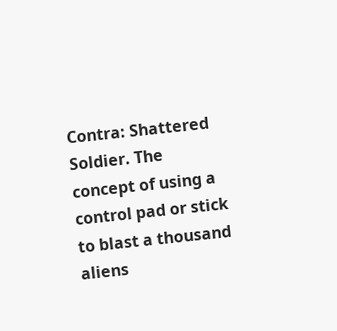Contra: Shattered Soldier. The concept of using a control pad or stick to blast a thousand aliens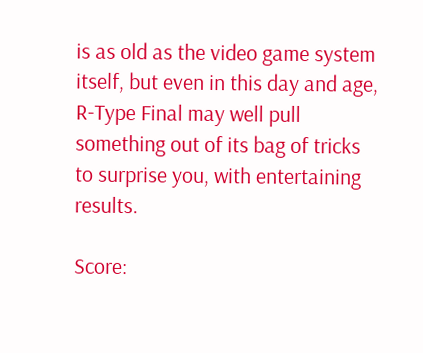is as old as the video game system itself, but even in this day and age, R-Type Final may well pull something out of its bag of tricks to surprise you, with entertaining results.

Score: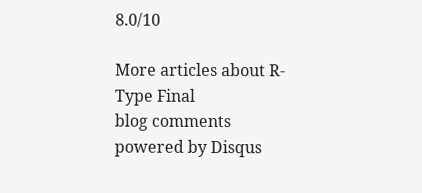8.0/10

More articles about R-Type Final
blog comments powered by Disqus